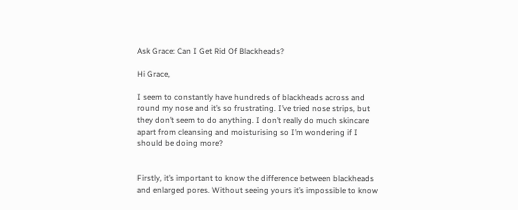Ask Grace: Can I Get Rid Of Blackheads?

Hi Grace,

I seem to constantly have hundreds of blackheads across and round my nose and it’s so frustrating. I’ve tried nose strips, but they don’t seem to do anything. I don’t really do much skincare apart from cleansing and moisturising so I’m wondering if I should be doing more?


Firstly, it’s important to know the difference between blackheads and enlarged pores. Without seeing yours it’s impossible to know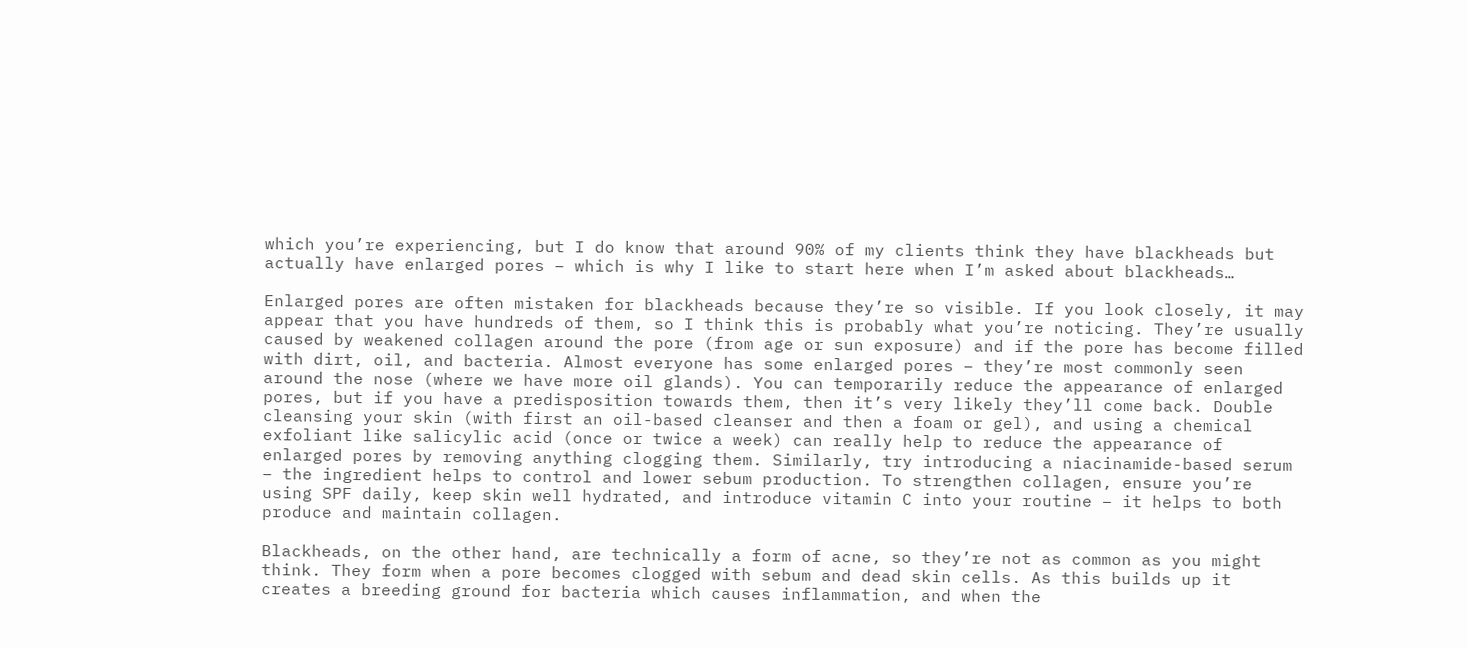which you’re experiencing, but I do know that around 90% of my clients think they have blackheads but actually have enlarged pores – which is why I like to start here when I’m asked about blackheads…

Enlarged pores are often mistaken for blackheads because they’re so visible. If you look closely, it may appear that you have hundreds of them, so I think this is probably what you’re noticing. They’re usually caused by weakened collagen around the pore (from age or sun exposure) and if the pore has become filled with dirt, oil, and bacteria. Almost everyone has some enlarged pores – they’re most commonly seen around the nose (where we have more oil glands). You can temporarily reduce the appearance of enlarged pores, but if you have a predisposition towards them, then it’s very likely they’ll come back. Double cleansing your skin (with first an oil-based cleanser and then a foam or gel), and using a chemical exfoliant like salicylic acid (once or twice a week) can really help to reduce the appearance of enlarged pores by removing anything clogging them. Similarly, try introducing a niacinamide-based serum – the ingredient helps to control and lower sebum production. To strengthen collagen, ensure you’re using SPF daily, keep skin well hydrated, and introduce vitamin C into your routine – it helps to both produce and maintain collagen.

Blackheads, on the other hand, are technically a form of acne, so they’re not as common as you might think. They form when a pore becomes clogged with sebum and dead skin cells. As this builds up it creates a breeding ground for bacteria which causes inflammation, and when the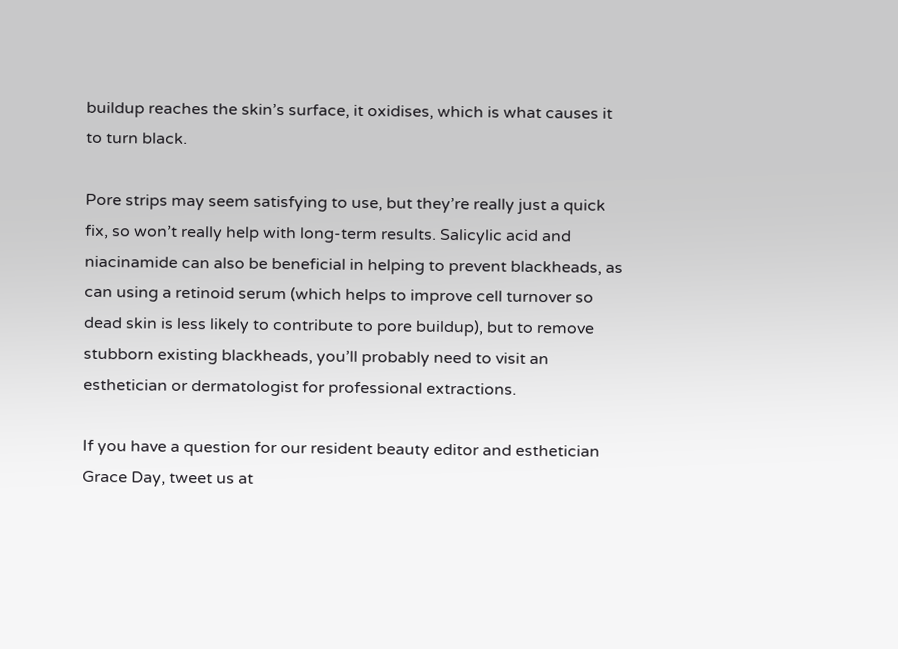buildup reaches the skin’s surface, it oxidises, which is what causes it to turn black.

Pore strips may seem satisfying to use, but they’re really just a quick fix, so won’t really help with long-term results. Salicylic acid and niacinamide can also be beneficial in helping to prevent blackheads, as can using a retinoid serum (which helps to improve cell turnover so dead skin is less likely to contribute to pore buildup), but to remove stubborn existing blackheads, you’ll probably need to visit an esthetician or dermatologist for professional extractions.

If you have a question for our resident beauty editor and esthetician Grace Day, tweet us at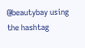@beautybay using the hashtag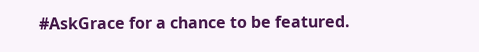#AskGrace for a chance to be featured.